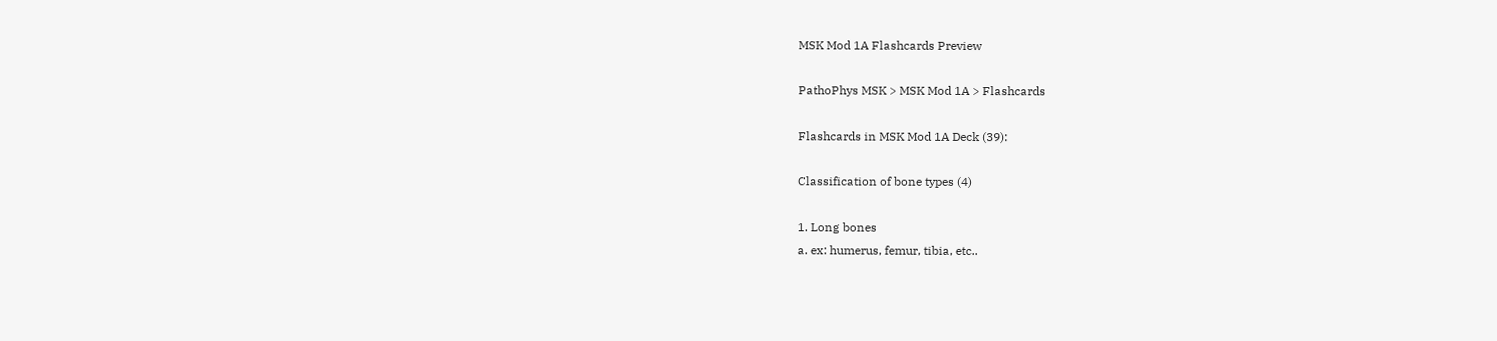MSK Mod 1A Flashcards Preview

PathoPhys MSK > MSK Mod 1A > Flashcards

Flashcards in MSK Mod 1A Deck (39):

Classification of bone types (4)

1. Long bones
a. ex: humerus, femur, tibia, etc..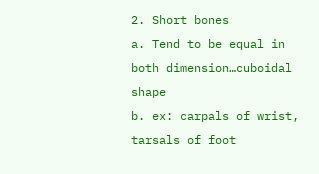2. Short bones
a. Tend to be equal in both dimension…cuboidal shape
b. ex: carpals of wrist, tarsals of foot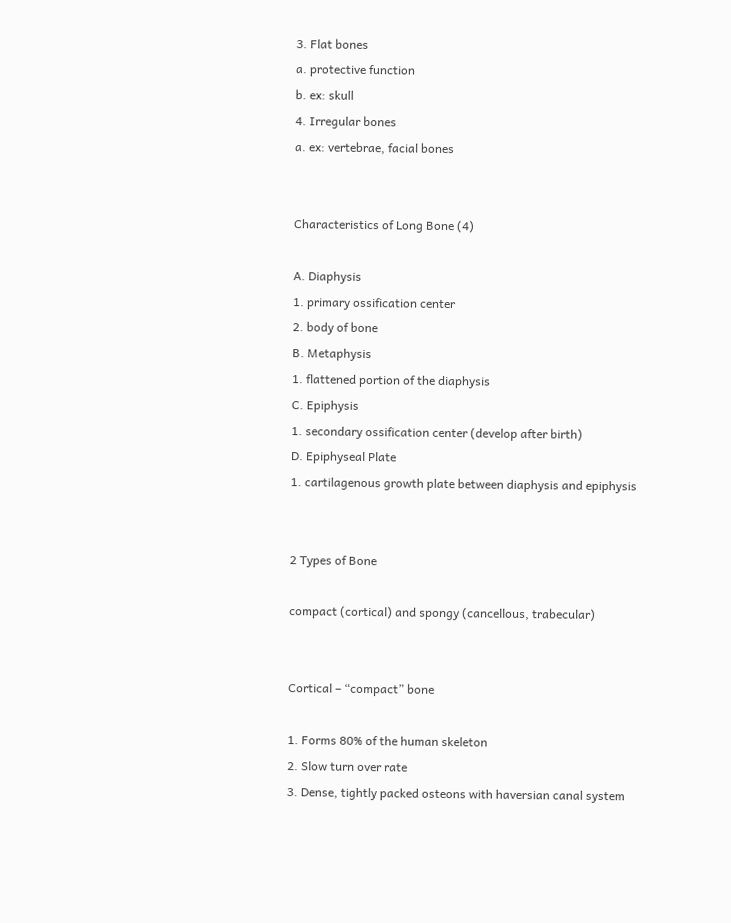3. Flat bones
a. protective function
b. ex: skull
4. Irregular bones
a. ex: vertebrae, facial bones


Characteristics of Long Bone (4)

A. Diaphysis
1. primary ossification center
2. body of bone
B. Metaphysis
1. flattened portion of the diaphysis
C. Epiphysis
1. secondary ossification center (develop after birth)
D. Epiphyseal Plate
1. cartilagenous growth plate between diaphysis and epiphysis


2 Types of Bone

compact (cortical) and spongy (cancellous, trabecular)


Cortical – “compact” bone

1. Forms 80% of the human skeleton
2. Slow turn over rate
3. Dense, tightly packed osteons with haversian canal system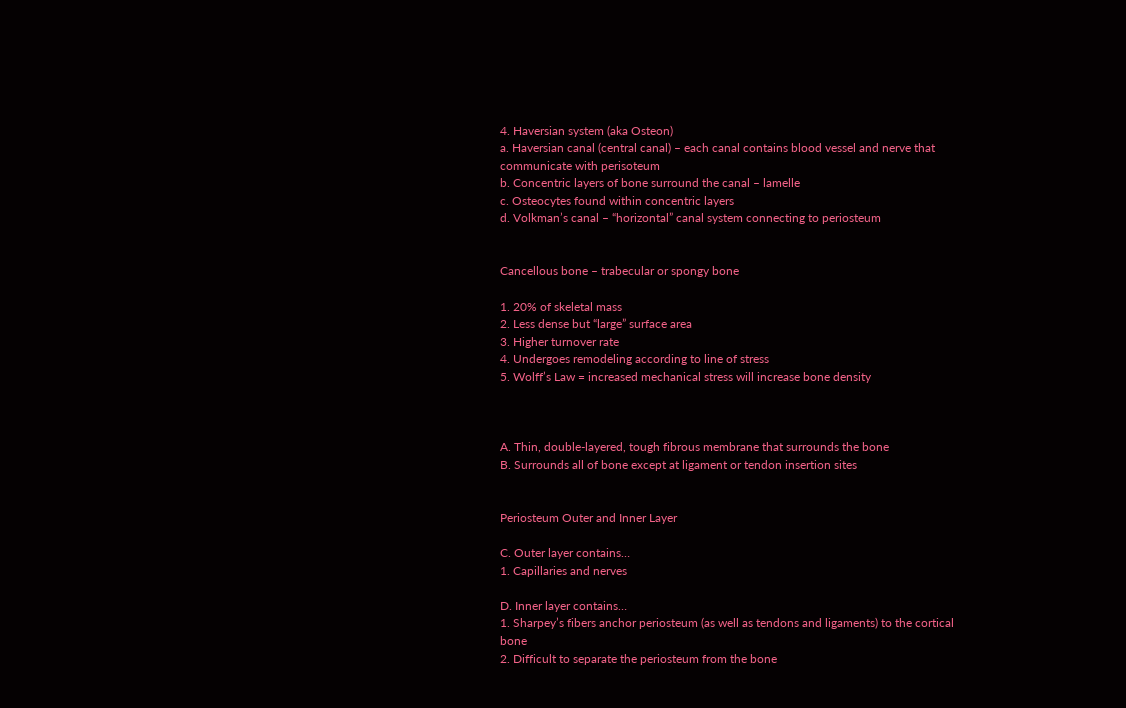4. Haversian system (aka Osteon)
a. Haversian canal (central canal) – each canal contains blood vessel and nerve that communicate with perisoteum
b. Concentric layers of bone surround the canal – lamelle
c. Osteocytes found within concentric layers
d. Volkman’s canal – “horizontal” canal system connecting to periosteum


Cancellous bone – trabecular or spongy bone

1. 20% of skeletal mass
2. Less dense but “large” surface area
3. Higher turnover rate
4. Undergoes remodeling according to line of stress
5. Wolff’s Law = increased mechanical stress will increase bone density



A. Thin, double-layered, tough fibrous membrane that surrounds the bone
B. Surrounds all of bone except at ligament or tendon insertion sites


Periosteum Outer and Inner Layer

C. Outer layer contains…
1. Capillaries and nerves

D. Inner layer contains…
1. Sharpey’s fibers anchor periosteum (as well as tendons and ligaments) to the cortical bone
2. Difficult to separate the periosteum from the bone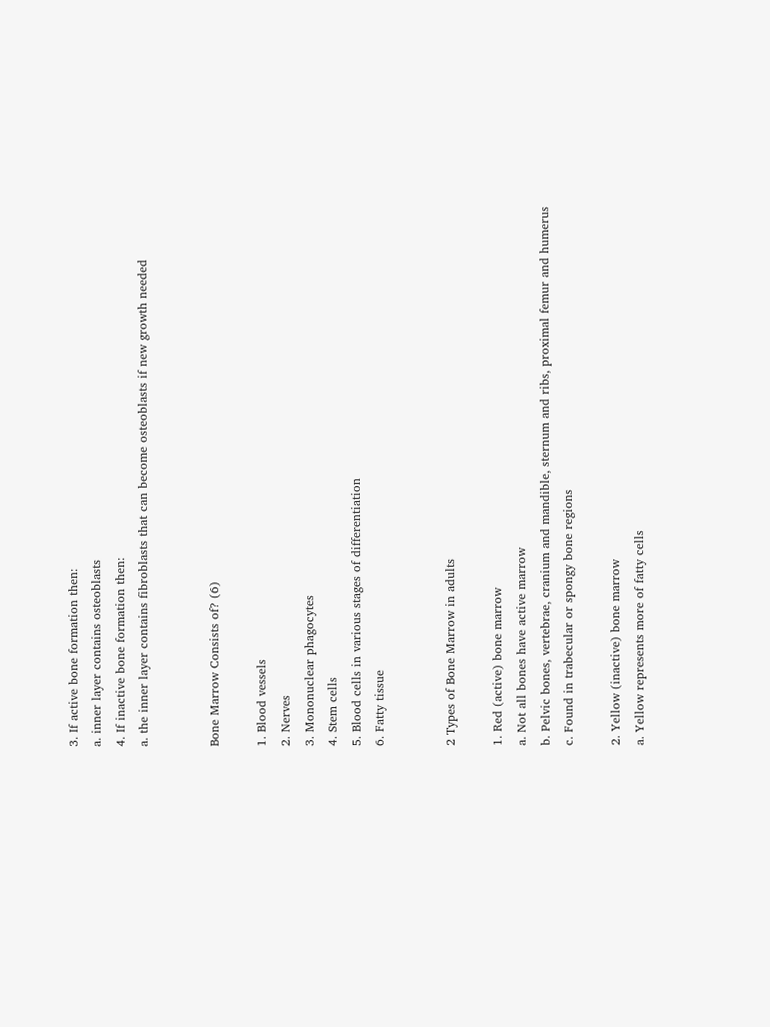3. If active bone formation then:
a. inner layer contains osteoblasts
4. If inactive bone formation then:
a. the inner layer contains fibroblasts that can become osteoblasts if new growth needed


Bone Marrow Consists of? (6)

1. Blood vessels
2. Nerves
3. Mononuclear phagocytes
4. Stem cells
5. Blood cells in various stages of differentiation
6. Fatty tissue


2 Types of Bone Marrow in adults

1. Red (active) bone marrow
a. Not all bones have active marrow
b. Pelvic bones, vertebrae, cranium and mandible, sternum and ribs, proximal femur and humerus
c. Found in trabecular or spongy bone regions

2. Yellow (inactive) bone marrow
a. Yellow represents more of fatty cells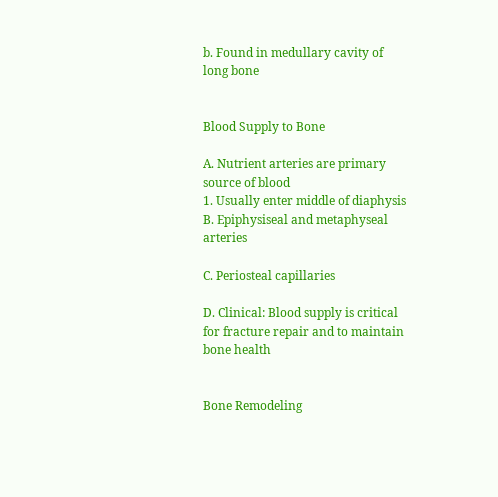b. Found in medullary cavity of long bone


Blood Supply to Bone

A. Nutrient arteries are primary source of blood
1. Usually enter middle of diaphysis
B. Epiphysiseal and metaphyseal arteries

C. Periosteal capillaries

D. Clinical: Blood supply is critical for fracture repair and to maintain bone health


Bone Remodeling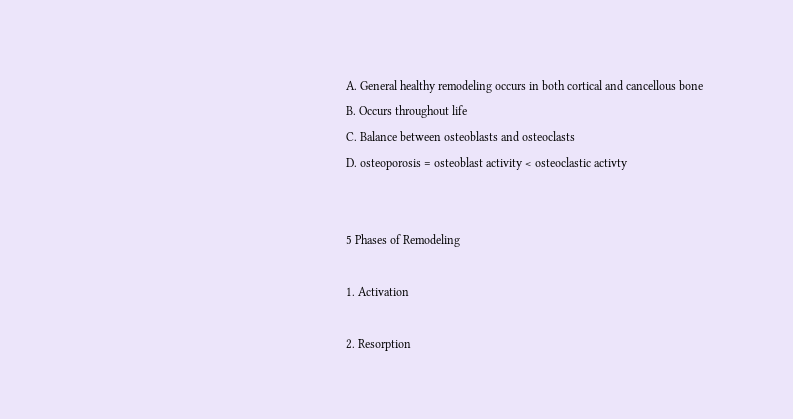A. General healthy remodeling occurs in both cortical and cancellous bone
B. Occurs throughout life
C. Balance between osteoblasts and osteoclasts
D. osteoporosis = osteoblast activity < osteoclastic activty


5 Phases of Remodeling

1. Activation

2. Resorption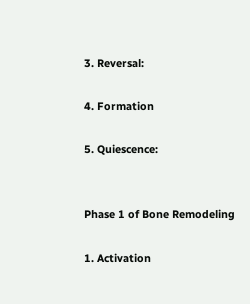3. Reversal:

4. Formation

5. Quiescence:


Phase 1 of Bone Remodeling

1. Activation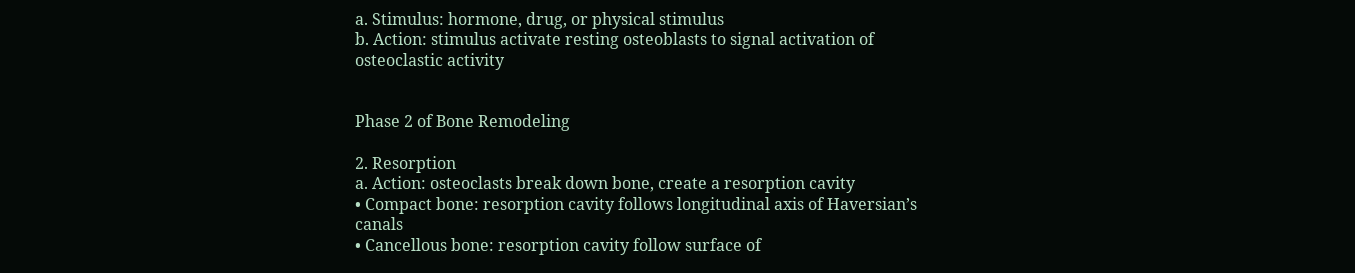a. Stimulus: hormone, drug, or physical stimulus
b. Action: stimulus activate resting osteoblasts to signal activation of osteoclastic activity


Phase 2 of Bone Remodeling

2. Resorption
a. Action: osteoclasts break down bone, create a resorption cavity
• Compact bone: resorption cavity follows longitudinal axis of Haversian’s canals
• Cancellous bone: resorption cavity follow surface of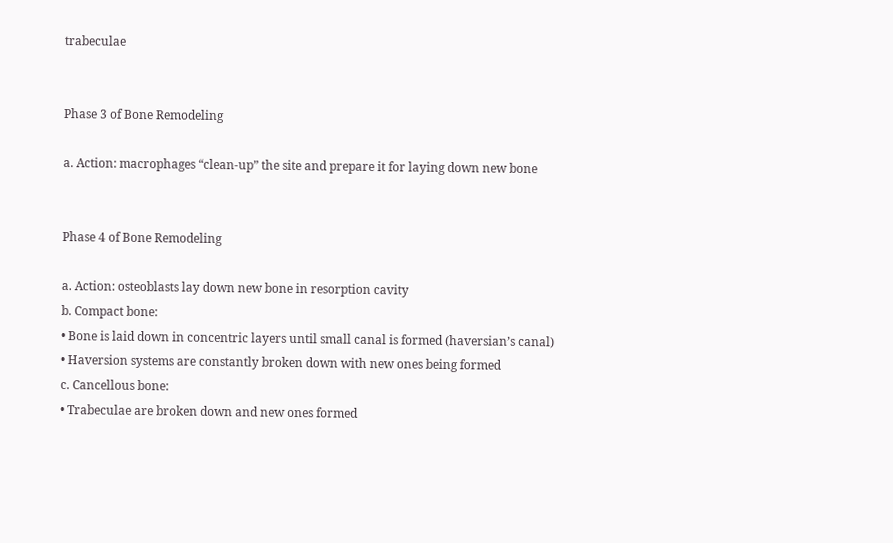trabeculae


Phase 3 of Bone Remodeling

a. Action: macrophages “clean-up” the site and prepare it for laying down new bone


Phase 4 of Bone Remodeling

a. Action: osteoblasts lay down new bone in resorption cavity
b. Compact bone:
• Bone is laid down in concentric layers until small canal is formed (haversian’s canal)
• Haversion systems are constantly broken down with new ones being formed
c. Cancellous bone:
• Trabeculae are broken down and new ones formed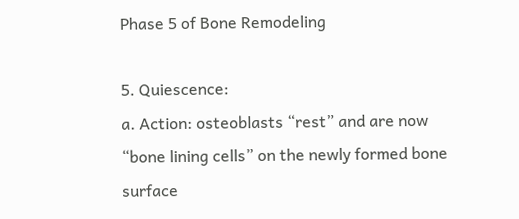Phase 5 of Bone Remodeling

5. Quiescence:
a. Action: osteoblasts “rest” and are now “bone lining cells” on the newly formed bone surface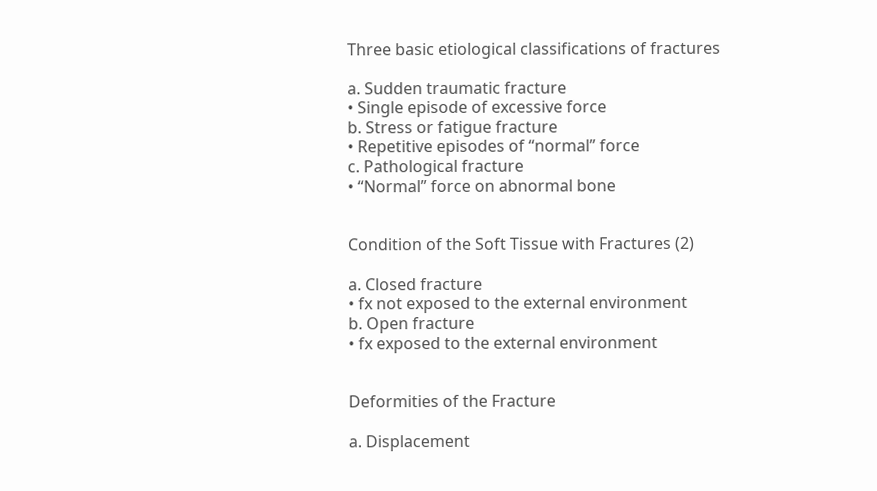Three basic etiological classifications of fractures

a. Sudden traumatic fracture
• Single episode of excessive force
b. Stress or fatigue fracture
• Repetitive episodes of “normal” force
c. Pathological fracture
• “Normal” force on abnormal bone


Condition of the Soft Tissue with Fractures (2)

a. Closed fracture
• fx not exposed to the external environment
b. Open fracture
• fx exposed to the external environment


Deformities of the Fracture

a. Displacement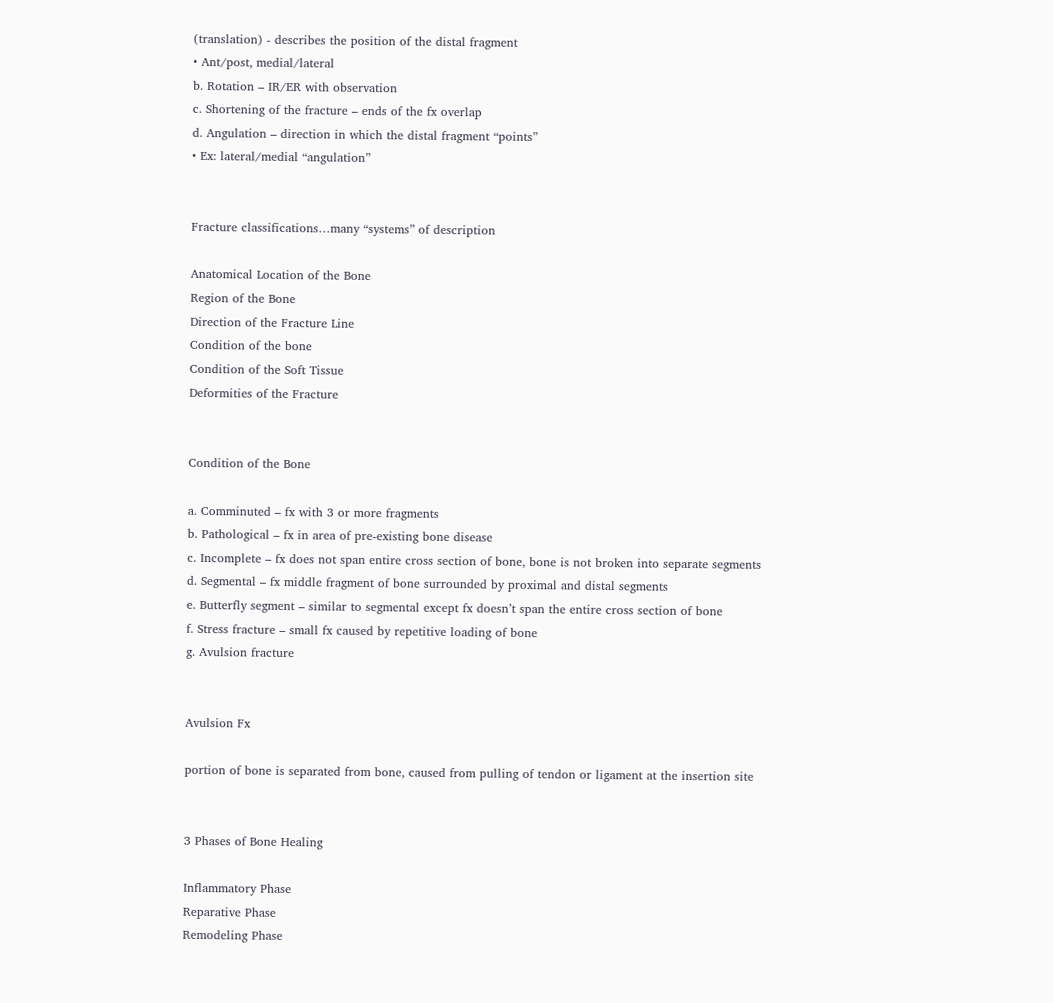(translation) - describes the position of the distal fragment
• Ant/post, medial/lateral
b. Rotation – IR/ER with observation
c. Shortening of the fracture – ends of the fx overlap
d. Angulation – direction in which the distal fragment “points”
• Ex: lateral/medial “angulation”


Fracture classifications…many “systems” of description

Anatomical Location of the Bone
Region of the Bone
Direction of the Fracture Line
Condition of the bone
Condition of the Soft Tissue
Deformities of the Fracture


Condition of the Bone

a. Comminuted – fx with 3 or more fragments
b. Pathological – fx in area of pre-existing bone disease
c. Incomplete – fx does not span entire cross section of bone, bone is not broken into separate segments
d. Segmental – fx middle fragment of bone surrounded by proximal and distal segments
e. Butterfly segment – similar to segmental except fx doesn’t span the entire cross section of bone
f. Stress fracture – small fx caused by repetitive loading of bone
g. Avulsion fracture


Avulsion Fx

portion of bone is separated from bone, caused from pulling of tendon or ligament at the insertion site


3 Phases of Bone Healing

Inflammatory Phase
Reparative Phase
Remodeling Phase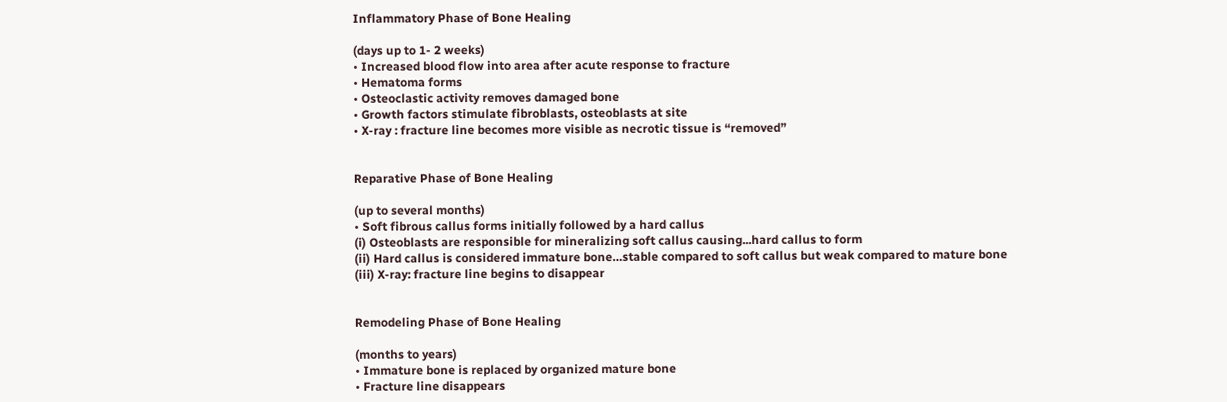Inflammatory Phase of Bone Healing

(days up to 1- 2 weeks)
• Increased blood flow into area after acute response to fracture
• Hematoma forms
• Osteoclastic activity removes damaged bone
• Growth factors stimulate fibroblasts, osteoblasts at site
• X-ray : fracture line becomes more visible as necrotic tissue is “removed”


Reparative Phase of Bone Healing

(up to several months)
• Soft fibrous callus forms initially followed by a hard callus
(i) Osteoblasts are responsible for mineralizing soft callus causing...hard callus to form
(ii) Hard callus is considered immature bone…stable compared to soft callus but weak compared to mature bone
(iii) X-ray: fracture line begins to disappear


Remodeling Phase of Bone Healing

(months to years)
• Immature bone is replaced by organized mature bone
• Fracture line disappears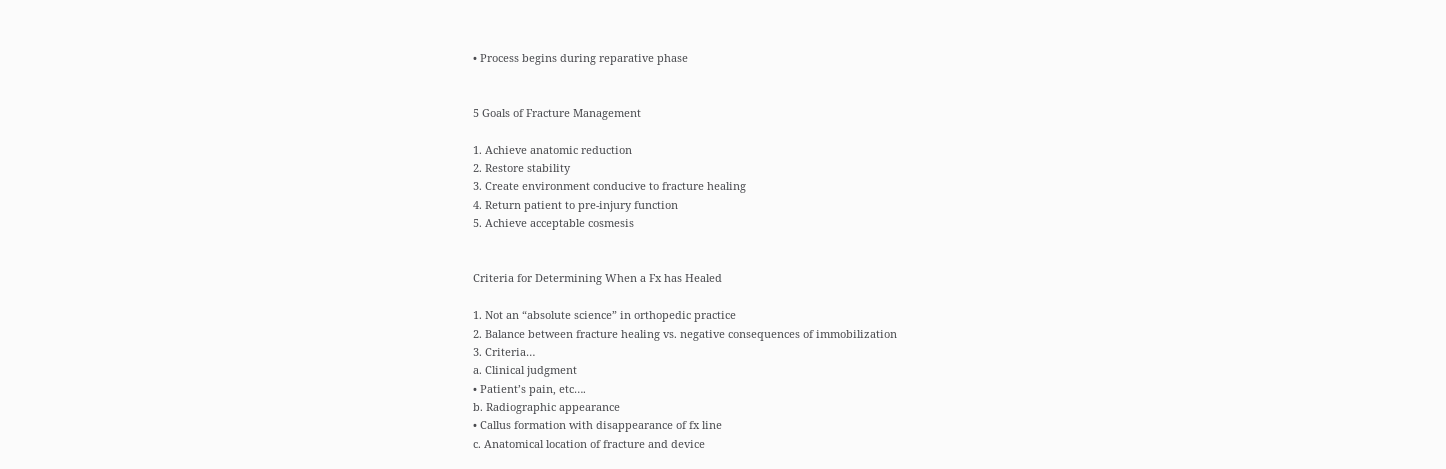• Process begins during reparative phase


5 Goals of Fracture Management

1. Achieve anatomic reduction
2. Restore stability
3. Create environment conducive to fracture healing
4. Return patient to pre-injury function
5. Achieve acceptable cosmesis


Criteria for Determining When a Fx has Healed

1. Not an “absolute science” in orthopedic practice
2. Balance between fracture healing vs. negative consequences of immobilization
3. Criteria…
a. Clinical judgment
• Patient’s pain, etc….
b. Radiographic appearance
• Callus formation with disappearance of fx line
c. Anatomical location of fracture and device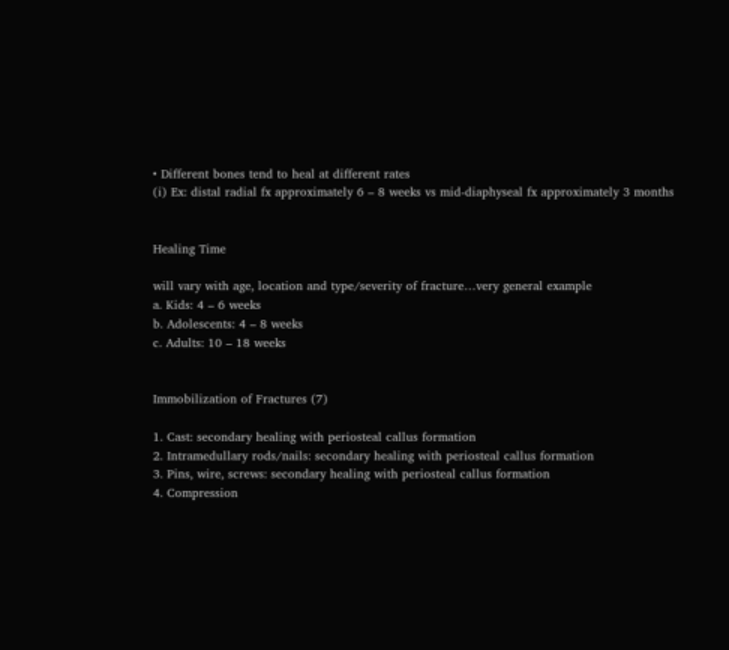• Different bones tend to heal at different rates
(i) Ex: distal radial fx approximately 6 – 8 weeks vs mid-diaphyseal fx approximately 3 months


Healing Time

will vary with age, location and type/severity of fracture…very general example
a. Kids: 4 – 6 weeks
b. Adolescents: 4 – 8 weeks
c. Adults: 10 – 18 weeks


Immobilization of Fractures (7)

1. Cast: secondary healing with periosteal callus formation
2. Intramedullary rods/nails: secondary healing with periosteal callus formation
3. Pins, wire, screws: secondary healing with periosteal callus formation
4. Compression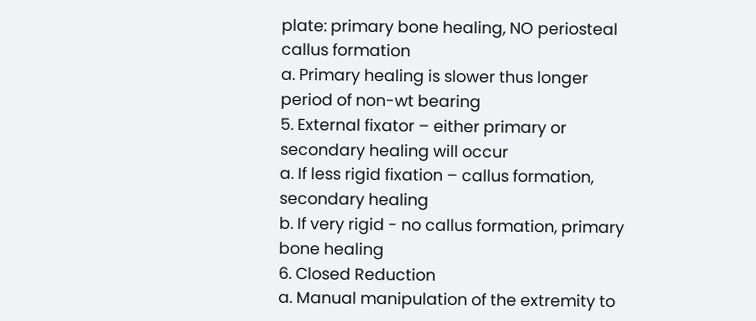plate: primary bone healing, NO periosteal callus formation
a. Primary healing is slower thus longer period of non-wt bearing
5. External fixator – either primary or secondary healing will occur
a. If less rigid fixation – callus formation, secondary healing
b. If very rigid - no callus formation, primary bone healing
6. Closed Reduction
a. Manual manipulation of the extremity to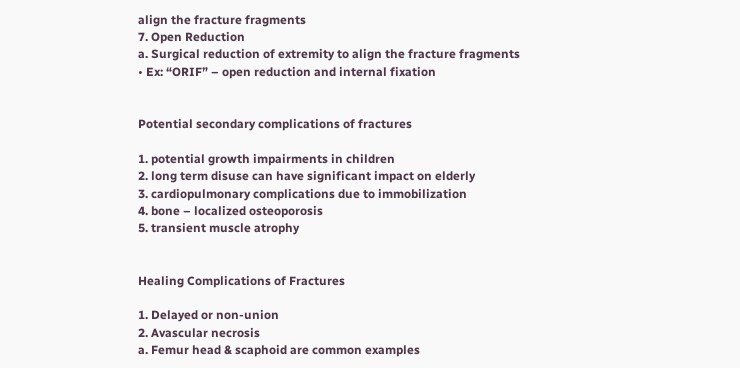align the fracture fragments
7. Open Reduction
a. Surgical reduction of extremity to align the fracture fragments
• Ex: “ORIF” – open reduction and internal fixation


Potential secondary complications of fractures

1. potential growth impairments in children
2. long term disuse can have significant impact on elderly
3. cardiopulmonary complications due to immobilization
4. bone – localized osteoporosis
5. transient muscle atrophy


Healing Complications of Fractures

1. Delayed or non-union
2. Avascular necrosis
a. Femur head & scaphoid are common examples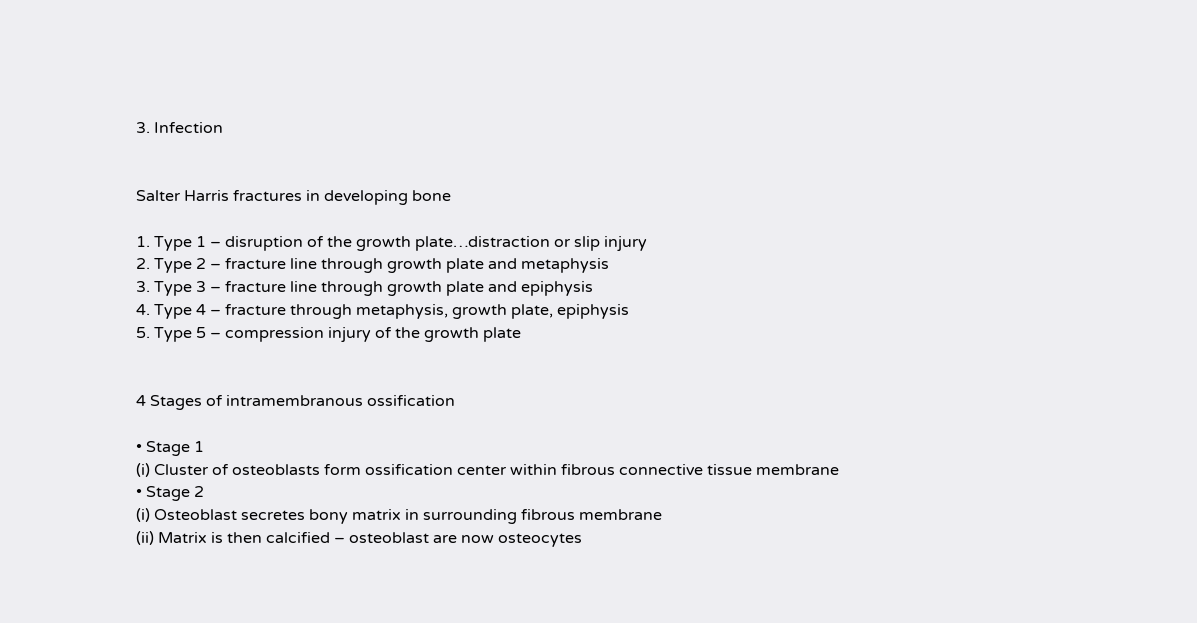3. Infection


Salter Harris fractures in developing bone

1. Type 1 – disruption of the growth plate…distraction or slip injury
2. Type 2 – fracture line through growth plate and metaphysis
3. Type 3 – fracture line through growth plate and epiphysis
4. Type 4 – fracture through metaphysis, growth plate, epiphysis
5. Type 5 – compression injury of the growth plate


4 Stages of intramembranous ossification

• Stage 1
(i) Cluster of osteoblasts form ossification center within fibrous connective tissue membrane
• Stage 2
(i) Osteoblast secretes bony matrix in surrounding fibrous membrane
(ii) Matrix is then calcified – osteoblast are now osteocytes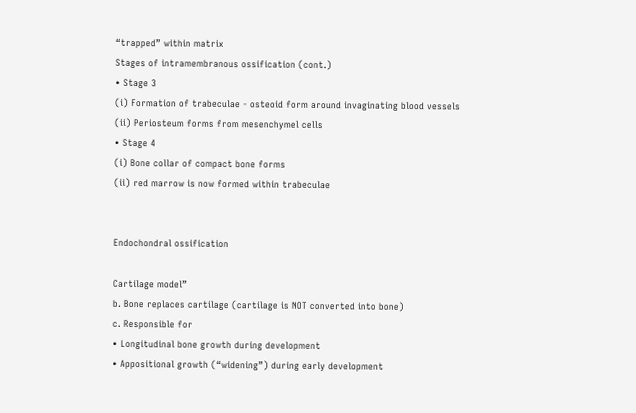“trapped” within matrix
Stages of intramembranous ossification (cont.)
• Stage 3
(i) Formation of trabeculae - osteoid form around invaginating blood vessels
(ii) Periosteum forms from mesenchymel cells
• Stage 4
(i) Bone collar of compact bone forms
(ii) red marrow is now formed within trabeculae


Endochondral ossification

Cartilage model”
b. Bone replaces cartilage (cartilage is NOT converted into bone)
c. Responsible for
• Longitudinal bone growth during development
• Appositional growth (“widening”) during early development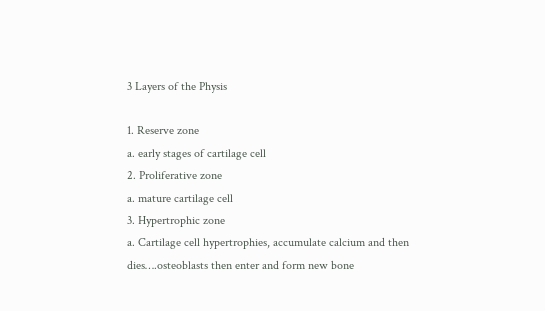3 Layers of the Physis

1. Reserve zone
a. early stages of cartilage cell
2. Proliferative zone
a. mature cartilage cell
3. Hypertrophic zone
a. Cartilage cell hypertrophies, accumulate calcium and then dies….osteoblasts then enter and form new bone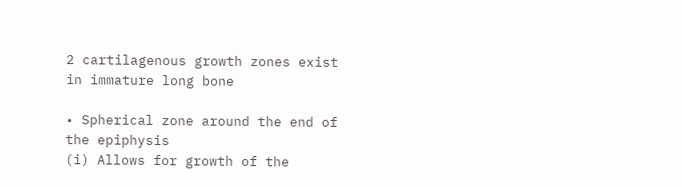2 cartilagenous growth zones exist in immature long bone

• Spherical zone around the end of the epiphysis
(i) Allows for growth of the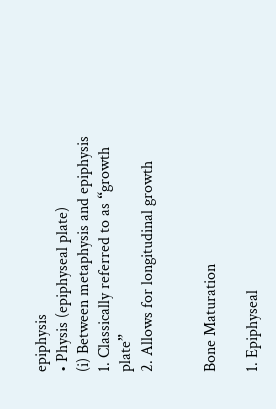epiphysis
• Physis (epiphyseal plate)
(i) Between metaphysis and epiphysis
1. Classically referred to as “growth plate”
2. Allows for longitudinal growth


Bone Maturation

1. Epiphyseal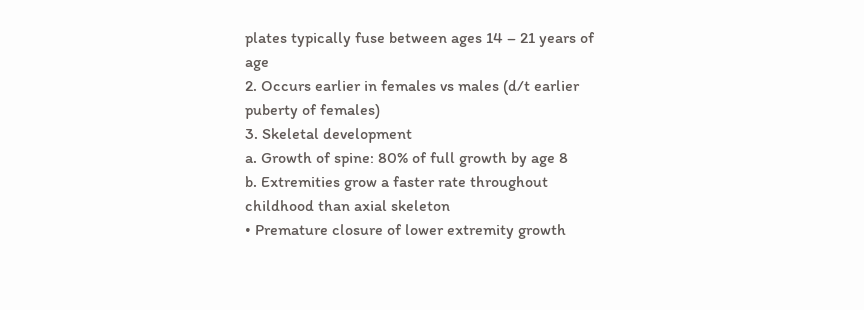plates typically fuse between ages 14 – 21 years of age
2. Occurs earlier in females vs males (d/t earlier puberty of females)
3. Skeletal development
a. Growth of spine: 80% of full growth by age 8
b. Extremities grow a faster rate throughout childhood than axial skeleton
• Premature closure of lower extremity growth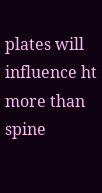plates will influence ht more than spine